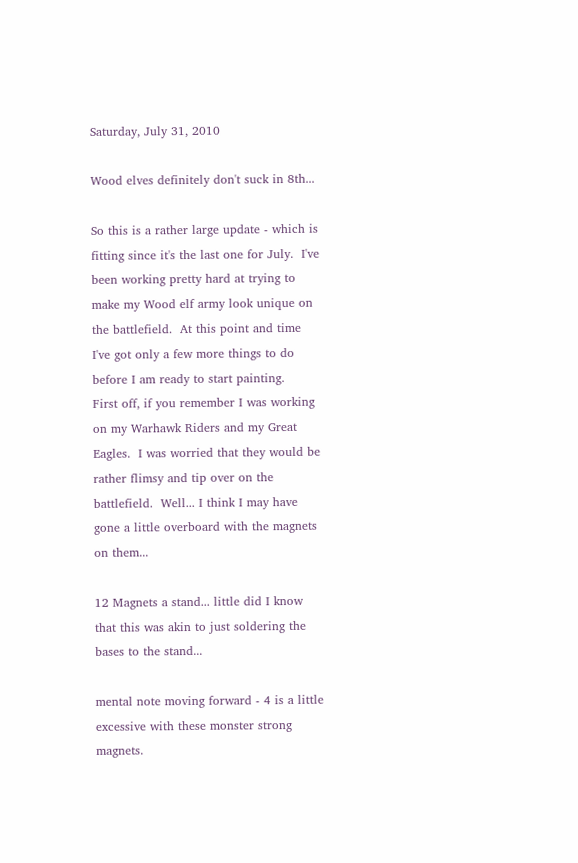Saturday, July 31, 2010

Wood elves definitely don't suck in 8th...

So this is a rather large update - which is fitting since it's the last one for July.  I've been working pretty hard at trying to make my Wood elf army look unique on the battlefield.  At this point and time I've got only a few more things to do before I am ready to start painting.
First off, if you remember I was working on my Warhawk Riders and my Great Eagles.  I was worried that they would be rather flimsy and tip over on the battlefield.  Well... I think I may have gone a little overboard with the magnets on them...

12 Magnets a stand... little did I know that this was akin to just soldering the bases to the stand...

mental note moving forward - 4 is a little excessive with these monster strong magnets.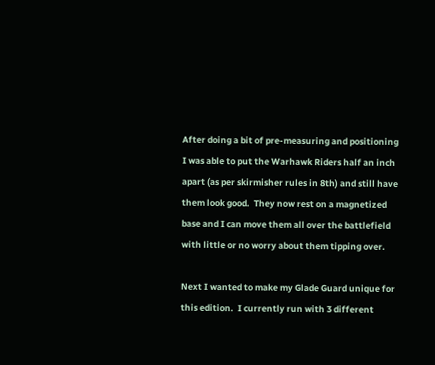After doing a bit of pre-measuring and positioning I was able to put the Warhawk Riders half an inch apart (as per skirmisher rules in 8th) and still have them look good.  They now rest on a magnetized base and I can move them all over the battlefield with little or no worry about them tipping over.

Next I wanted to make my Glade Guard unique for this edition.  I currently run with 3 different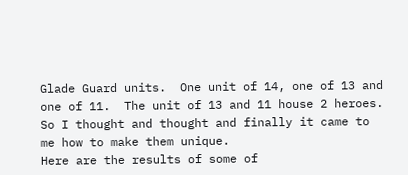Glade Guard units.  One unit of 14, one of 13 and one of 11.  The unit of 13 and 11 house 2 heroes.  So I thought and thought and finally it came to me how to make them unique.
Here are the results of some of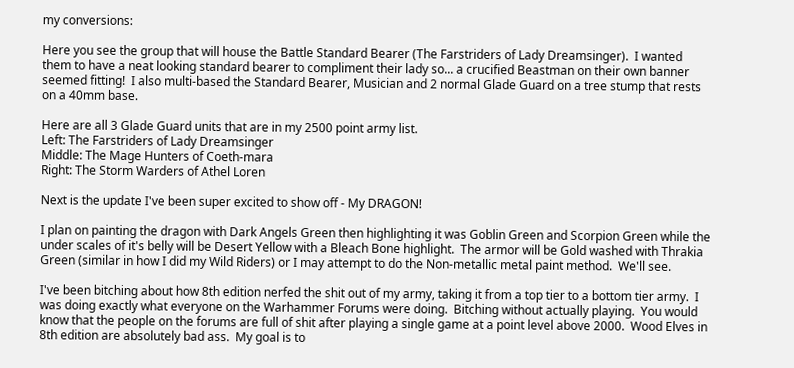my conversions:

Here you see the group that will house the Battle Standard Bearer (The Farstriders of Lady Dreamsinger).  I wanted them to have a neat looking standard bearer to compliment their lady so... a crucified Beastman on their own banner seemed fitting!  I also multi-based the Standard Bearer, Musician and 2 normal Glade Guard on a tree stump that rests on a 40mm base.

Here are all 3 Glade Guard units that are in my 2500 point army list.
Left: The Farstriders of Lady Dreamsinger
Middle: The Mage Hunters of Coeth-mara
Right: The Storm Warders of Athel Loren

Next is the update I've been super excited to show off - My DRAGON!

I plan on painting the dragon with Dark Angels Green then highlighting it was Goblin Green and Scorpion Green while the under scales of it's belly will be Desert Yellow with a Bleach Bone highlight.  The armor will be Gold washed with Thrakia Green (similar in how I did my Wild Riders) or I may attempt to do the Non-metallic metal paint method.  We'll see.

I've been bitching about how 8th edition nerfed the shit out of my army, taking it from a top tier to a bottom tier army.  I was doing exactly what everyone on the Warhammer Forums were doing.  Bitching without actually playing.  You would know that the people on the forums are full of shit after playing a single game at a point level above 2000.  Wood Elves in 8th edition are absolutely bad ass.  My goal is to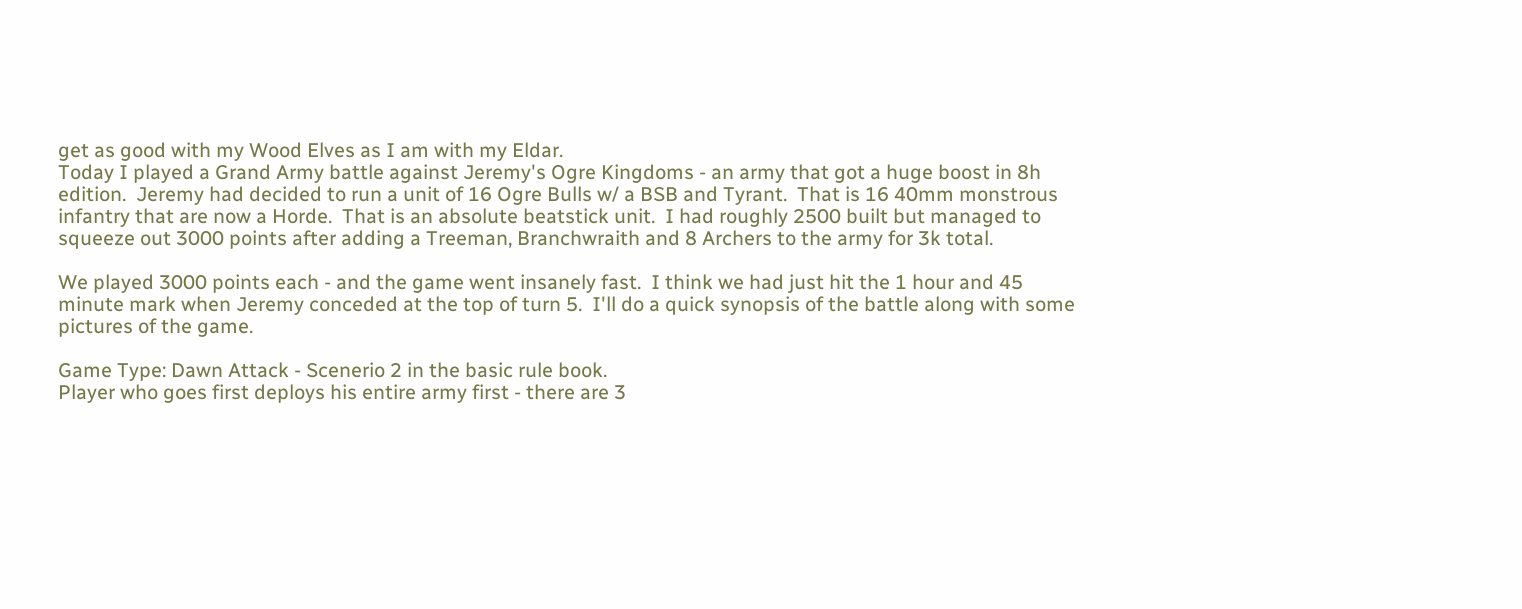get as good with my Wood Elves as I am with my Eldar.
Today I played a Grand Army battle against Jeremy's Ogre Kingdoms - an army that got a huge boost in 8h edition.  Jeremy had decided to run a unit of 16 Ogre Bulls w/ a BSB and Tyrant.  That is 16 40mm monstrous infantry that are now a Horde.  That is an absolute beatstick unit.  I had roughly 2500 built but managed to squeeze out 3000 points after adding a Treeman, Branchwraith and 8 Archers to the army for 3k total.

We played 3000 points each - and the game went insanely fast.  I think we had just hit the 1 hour and 45 minute mark when Jeremy conceded at the top of turn 5.  I'll do a quick synopsis of the battle along with some pictures of the game.

Game Type: Dawn Attack - Scenerio 2 in the basic rule book.
Player who goes first deploys his entire army first - there are 3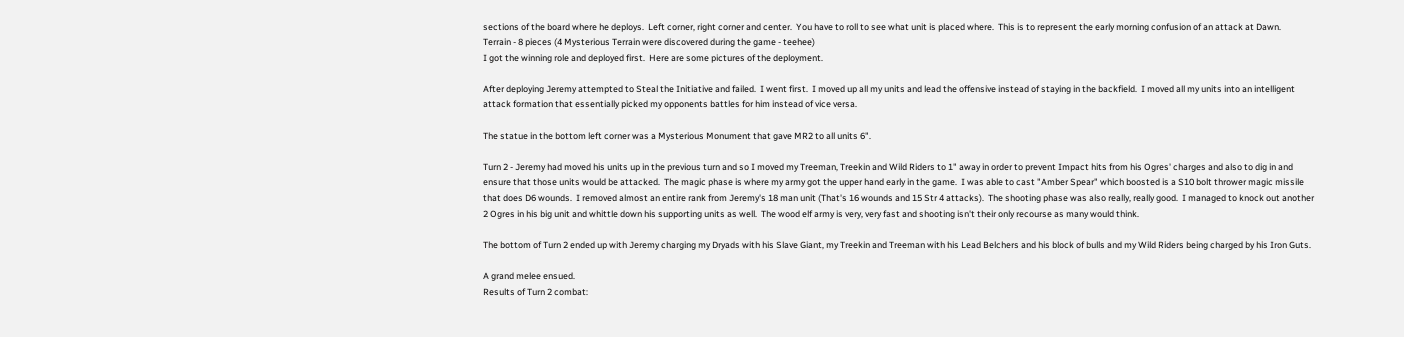sections of the board where he deploys.  Left corner, right corner and center.  You have to roll to see what unit is placed where.  This is to represent the early morning confusion of an attack at Dawn.
Terrain - 8 pieces (4 Mysterious Terrain were discovered during the game - teehee)
I got the winning role and deployed first.  Here are some pictures of the deployment.

After deploying Jeremy attempted to Steal the Initiative and failed.  I went first.  I moved up all my units and lead the offensive instead of staying in the backfield.  I moved all my units into an intelligent attack formation that essentially picked my opponents battles for him instead of vice versa.

The statue in the bottom left corner was a Mysterious Monument that gave MR2 to all units 6".

Turn 2 - Jeremy had moved his units up in the previous turn and so I moved my Treeman, Treekin and Wild Riders to 1" away in order to prevent Impact hits from his Ogres' charges and also to dig in and ensure that those units would be attacked.  The magic phase is where my army got the upper hand early in the game.  I was able to cast "Amber Spear" which boosted is a S10 bolt thrower magic missile that does D6 wounds.  I removed almost an entire rank from Jeremy's 18 man unit (That's 16 wounds and 15 Str 4 attacks).  The shooting phase was also really, really good.  I managed to knock out another 2 Ogres in his big unit and whittle down his supporting units as well.  The wood elf army is very, very fast and shooting isn't their only recourse as many would think.

The bottom of Turn 2 ended up with Jeremy charging my Dryads with his Slave Giant, my Treekin and Treeman with his Lead Belchers and his block of bulls and my Wild Riders being charged by his Iron Guts.

A grand melee ensued.
Results of Turn 2 combat: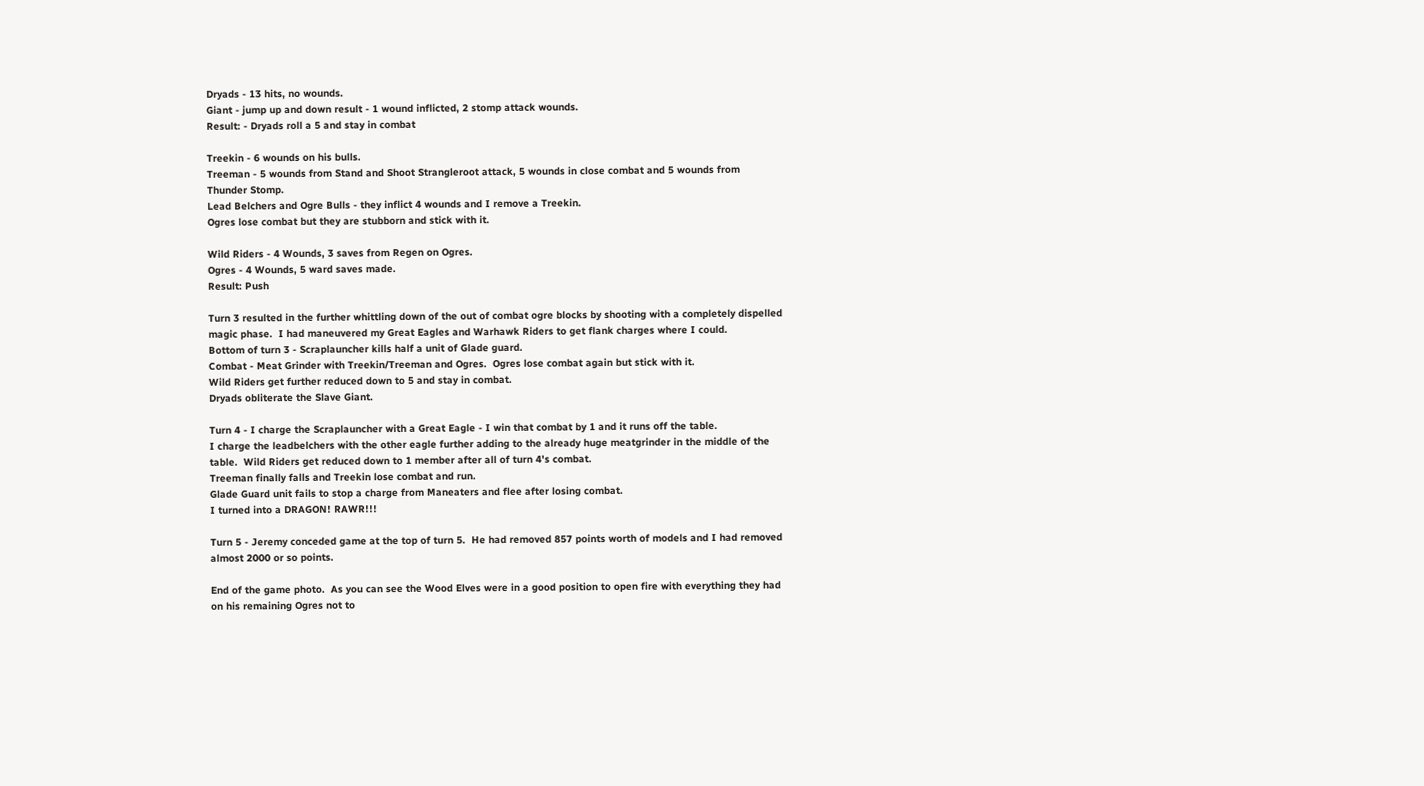Dryads - 13 hits, no wounds.
Giant - jump up and down result - 1 wound inflicted, 2 stomp attack wounds.
Result: - Dryads roll a 5 and stay in combat

Treekin - 6 wounds on his bulls.
Treeman - 5 wounds from Stand and Shoot Strangleroot attack, 5 wounds in close combat and 5 wounds from Thunder Stomp.
Lead Belchers and Ogre Bulls - they inflict 4 wounds and I remove a Treekin.
Ogres lose combat but they are stubborn and stick with it.

Wild Riders - 4 Wounds, 3 saves from Regen on Ogres.
Ogres - 4 Wounds, 5 ward saves made.
Result: Push

Turn 3 resulted in the further whittling down of the out of combat ogre blocks by shooting with a completely dispelled magic phase.  I had maneuvered my Great Eagles and Warhawk Riders to get flank charges where I could.
Bottom of turn 3 - Scraplauncher kills half a unit of Glade guard.
Combat - Meat Grinder with Treekin/Treeman and Ogres.  Ogres lose combat again but stick with it.
Wild Riders get further reduced down to 5 and stay in combat.
Dryads obliterate the Slave Giant.

Turn 4 - I charge the Scraplauncher with a Great Eagle - I win that combat by 1 and it runs off the table.
I charge the leadbelchers with the other eagle further adding to the already huge meatgrinder in the middle of the table.  Wild Riders get reduced down to 1 member after all of turn 4's combat.
Treeman finally falls and Treekin lose combat and run.
Glade Guard unit fails to stop a charge from Maneaters and flee after losing combat.
I turned into a DRAGON! RAWR!!!

Turn 5 - Jeremy conceded game at the top of turn 5.  He had removed 857 points worth of models and I had removed almost 2000 or so points.

End of the game photo.  As you can see the Wood Elves were in a good position to open fire with everything they had on his remaining Ogres not to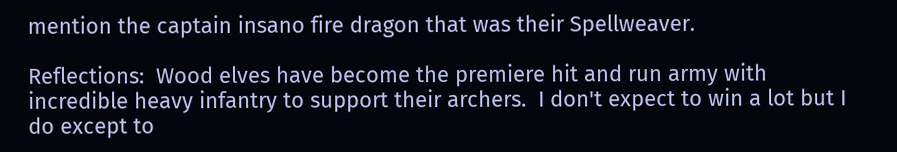mention the captain insano fire dragon that was their Spellweaver.

Reflections:  Wood elves have become the premiere hit and run army with incredible heavy infantry to support their archers.  I don't expect to win a lot but I do except to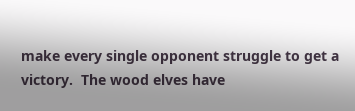make every single opponent struggle to get a victory.  The wood elves have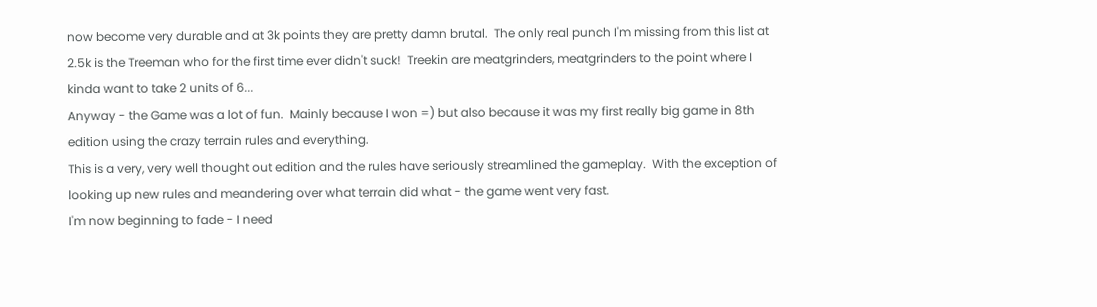now become very durable and at 3k points they are pretty damn brutal.  The only real punch I'm missing from this list at 2.5k is the Treeman who for the first time ever didn't suck!  Treekin are meatgrinders, meatgrinders to the point where I kinda want to take 2 units of 6...
Anyway - the Game was a lot of fun.  Mainly because I won =) but also because it was my first really big game in 8th edition using the crazy terrain rules and everything.
This is a very, very well thought out edition and the rules have seriously streamlined the gameplay.  With the exception of looking up new rules and meandering over what terrain did what - the game went very fast.
I'm now beginning to fade - I need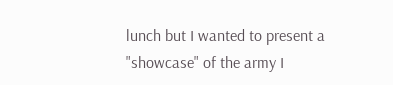lunch but I wanted to present a "showcase" of the army I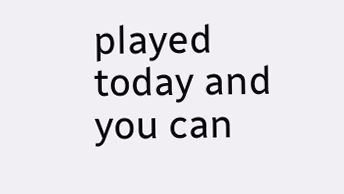played today and you can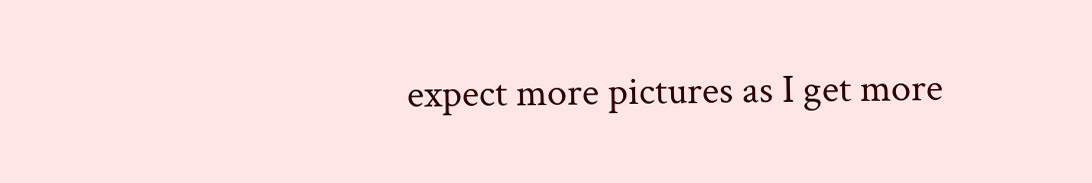expect more pictures as I get more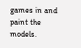games in and paint the models.